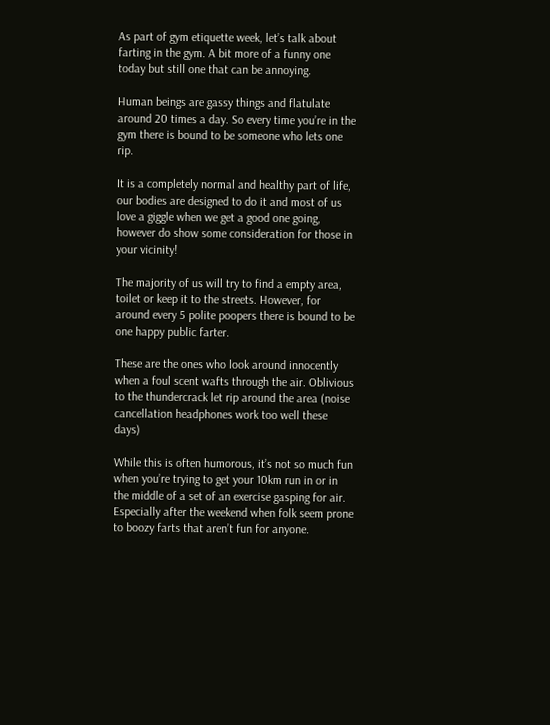As part of gym etiquette week, let’s talk about farting in the gym. A bit more of a funny one today but still one that can be annoying.

Human beings are gassy things and flatulate around 20 times a day. So every time you’re in the gym there is bound to be someone who lets one rip.

It is a completely normal and healthy part of life, our bodies are designed to do it and most of us love a giggle when we get a good one going, however do show some consideration for those in your vicinity!

The majority of us will try to find a empty area, toilet or keep it to the streets. However, for around every 5 polite poopers there is bound to be one happy public farter.

These are the ones who look around innocently when a foul scent wafts through the air. Oblivious to the thundercrack let rip around the area (noise cancellation headphones work too well these days)

While this is often humorous, it’s not so much fun when you’re trying to get your 10km run in or in the middle of a set of an exercise gasping for air. Especially after the weekend when folk seem prone to boozy farts that aren’t fun for anyone.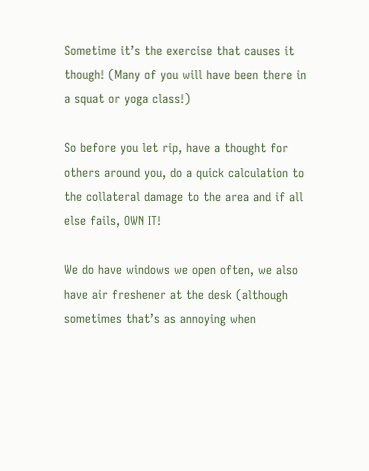Sometime it’s the exercise that causes it though! (Many of you will have been there in a squat or yoga class!)

So before you let rip, have a thought for others around you, do a quick calculation to the collateral damage to the area and if all else fails, OWN IT!

We do have windows we open often, we also have air freshener at the desk (although sometimes that’s as annoying when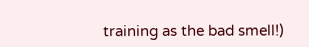training as the bad smell!)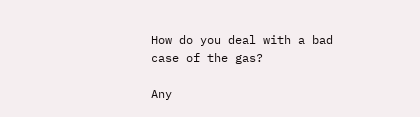How do you deal with a bad case of the gas?

Any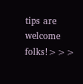tips are welcome folks!>>>